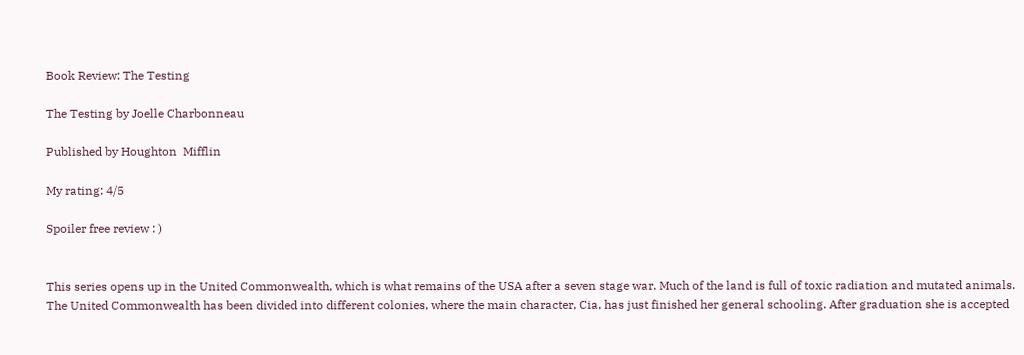Book Review: The Testing

The Testing by Joelle Charbonneau

Published by Houghton  Mifflin

My rating: 4/5

Spoiler free review : )


This series opens up in the United Commonwealth, which is what remains of the USA after a seven stage war. Much of the land is full of toxic radiation and mutated animals. The United Commonwealth has been divided into different colonies, where the main character, Cia, has just finished her general schooling. After graduation she is accepted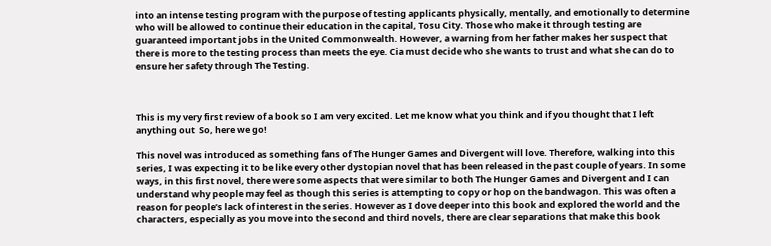into an intense testing program with the purpose of testing applicants physically, mentally, and emotionally to determine who will be allowed to continue their education in the capital, Tosu City. Those who make it through testing are guaranteed important jobs in the United Commonwealth. However, a warning from her father makes her suspect that there is more to the testing process than meets the eye. Cia must decide who she wants to trust and what she can do to ensure her safety through The Testing.



This is my very first review of a book so I am very excited. Let me know what you think and if you thought that I left anything out  So, here we go!

This novel was introduced as something fans of The Hunger Games and Divergent will love. Therefore, walking into this series, I was expecting it to be like every other dystopian novel that has been released in the past couple of years. In some ways, in this first novel, there were some aspects that were similar to both The Hunger Games and Divergent and I can understand why people may feel as though this series is attempting to copy or hop on the bandwagon. This was often a reason for people’s lack of interest in the series. However as I dove deeper into this book and explored the world and the characters, especially as you move into the second and third novels, there are clear separations that make this book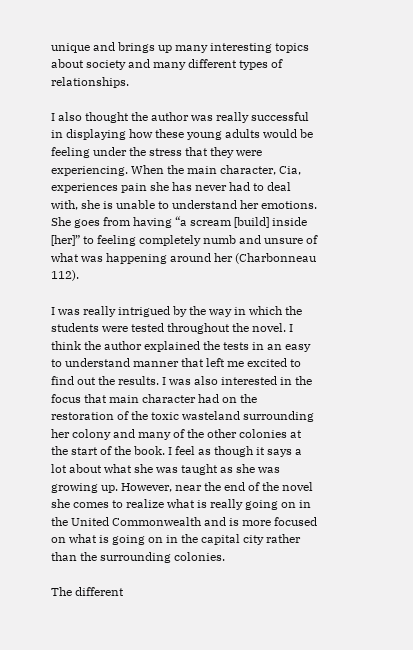unique and brings up many interesting topics about society and many different types of relationships.

I also thought the author was really successful in displaying how these young adults would be feeling under the stress that they were experiencing. When the main character, Cia, experiences pain she has never had to deal with, she is unable to understand her emotions. She goes from having “a scream [build] inside [her]” to feeling completely numb and unsure of what was happening around her (Charbonneau 112).

I was really intrigued by the way in which the students were tested throughout the novel. I think the author explained the tests in an easy to understand manner that left me excited to find out the results. I was also interested in the focus that main character had on the restoration of the toxic wasteland surrounding her colony and many of the other colonies at the start of the book. I feel as though it says a lot about what she was taught as she was growing up. However, near the end of the novel she comes to realize what is really going on in the United Commonwealth and is more focused on what is going on in the capital city rather than the surrounding colonies.

The different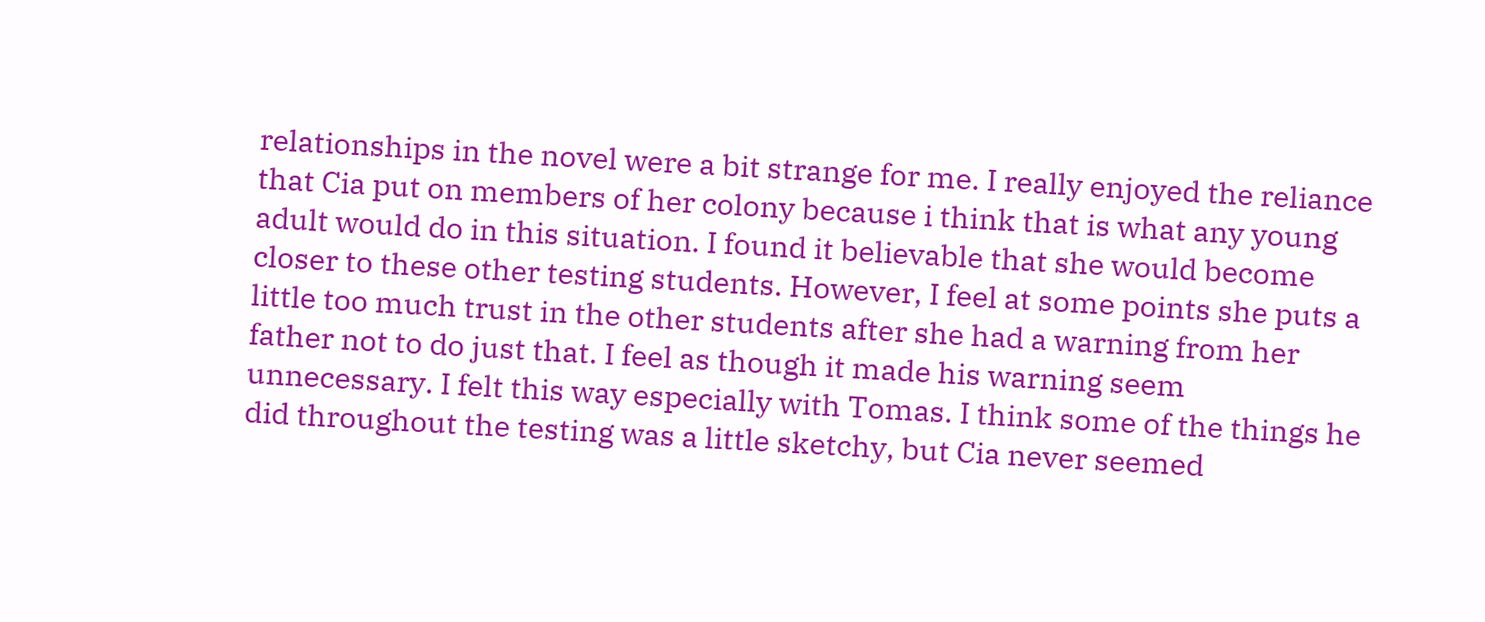relationships in the novel were a bit strange for me. I really enjoyed the reliance that Cia put on members of her colony because i think that is what any young adult would do in this situation. I found it believable that she would become closer to these other testing students. However, I feel at some points she puts a little too much trust in the other students after she had a warning from her father not to do just that. I feel as though it made his warning seem unnecessary. I felt this way especially with Tomas. I think some of the things he did throughout the testing was a little sketchy, but Cia never seemed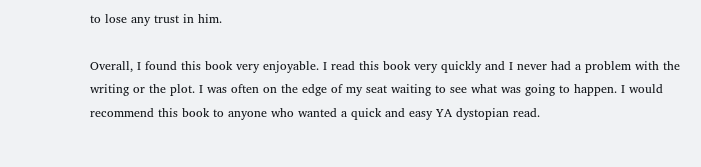to lose any trust in him.

Overall, I found this book very enjoyable. I read this book very quickly and I never had a problem with the writing or the plot. I was often on the edge of my seat waiting to see what was going to happen. I would recommend this book to anyone who wanted a quick and easy YA dystopian read.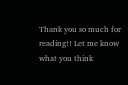Thank you so much for reading!! Let me know what you think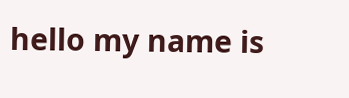hello my name is